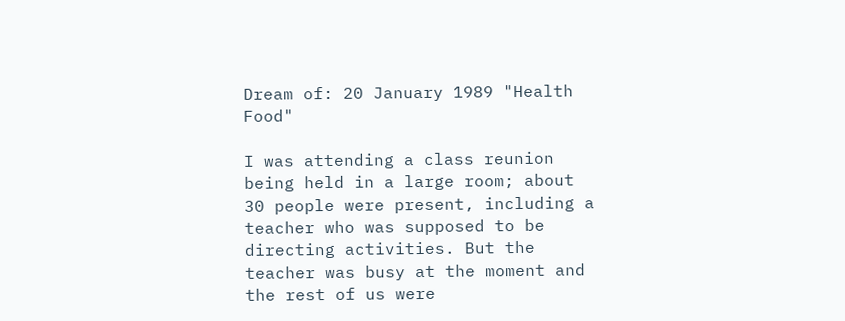Dream of: 20 January 1989 "Health Food"

I was attending a class reunion being held in a large room; about 30 people were present, including a teacher who was supposed to be directing activities. But the teacher was busy at the moment and the rest of us were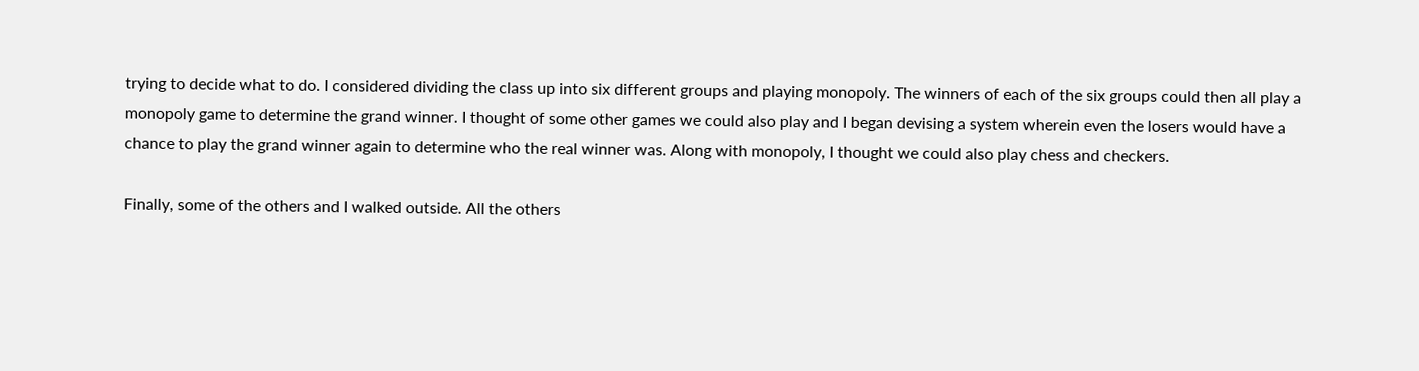trying to decide what to do. I considered dividing the class up into six different groups and playing monopoly. The winners of each of the six groups could then all play a monopoly game to determine the grand winner. I thought of some other games we could also play and I began devising a system wherein even the losers would have a chance to play the grand winner again to determine who the real winner was. Along with monopoly, I thought we could also play chess and checkers.

Finally, some of the others and I walked outside. All the others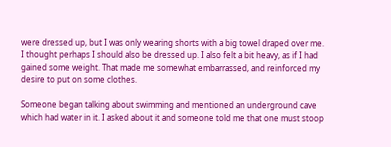were dressed up, but I was only wearing shorts with a big towel draped over me. I thought perhaps I should also be dressed up. I also felt a bit heavy, as if I had gained some weight. That made me somewhat embarrassed, and reinforced my desire to put on some clothes.

Someone began talking about swimming and mentioned an underground cave which had water in it. I asked about it and someone told me that one must stoop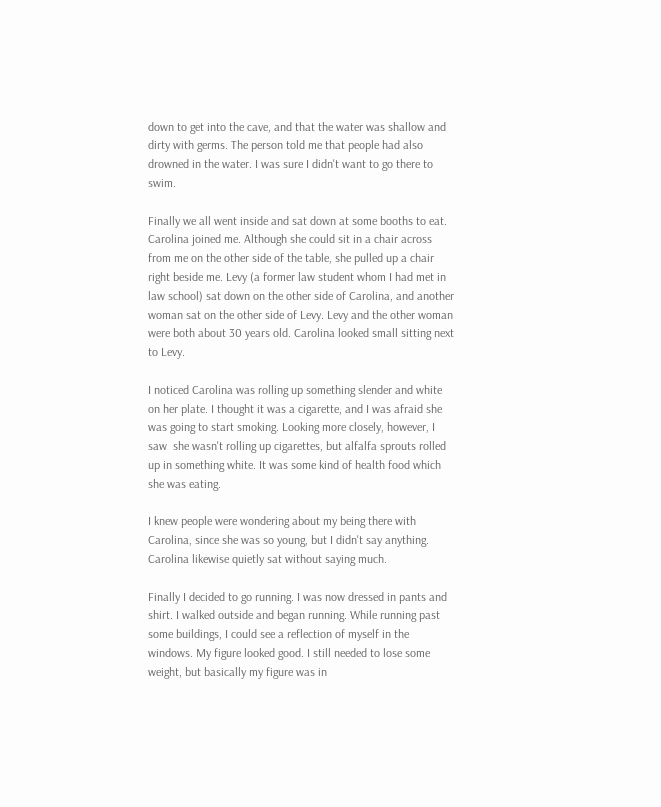down to get into the cave, and that the water was shallow and dirty with germs. The person told me that people had also drowned in the water. I was sure I didn't want to go there to swim.

Finally we all went inside and sat down at some booths to eat. Carolina joined me. Although she could sit in a chair across from me on the other side of the table, she pulled up a chair right beside me. Levy (a former law student whom I had met in law school) sat down on the other side of Carolina, and another woman sat on the other side of Levy. Levy and the other woman were both about 30 years old. Carolina looked small sitting next to Levy.

I noticed Carolina was rolling up something slender and white on her plate. I thought it was a cigarette, and I was afraid she was going to start smoking. Looking more closely, however, I saw  she wasn't rolling up cigarettes, but alfalfa sprouts rolled up in something white. It was some kind of health food which she was eating.

I knew people were wondering about my being there with Carolina, since she was so young, but I didn't say anything. Carolina likewise quietly sat without saying much.

Finally I decided to go running. I was now dressed in pants and shirt. I walked outside and began running. While running past some buildings, I could see a reflection of myself in the windows. My figure looked good. I still needed to lose some weight, but basically my figure was in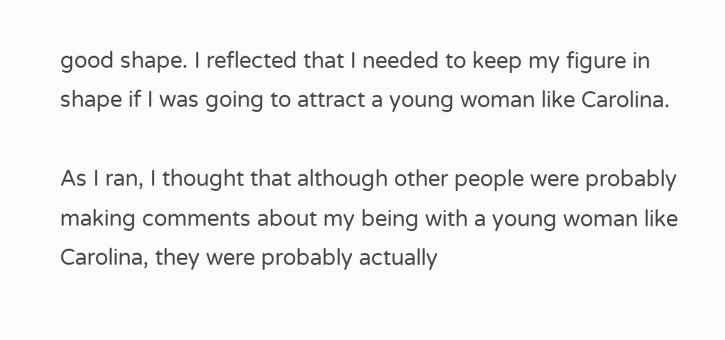good shape. I reflected that I needed to keep my figure in shape if I was going to attract a young woman like Carolina.

As I ran, I thought that although other people were probably making comments about my being with a young woman like Carolina, they were probably actually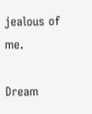jealous of me.

Dream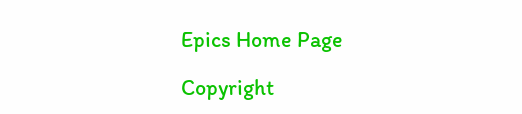Epics Home Page

Copyright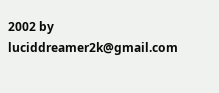2002 by luciddreamer2k@gmail.com